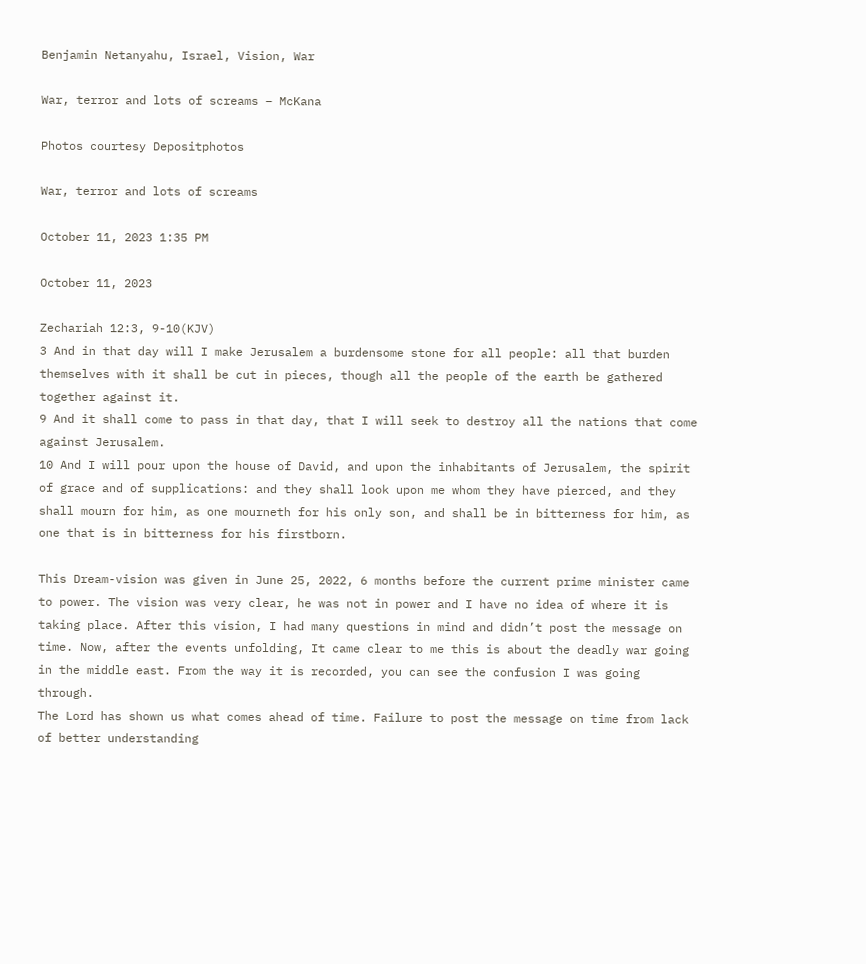Benjamin Netanyahu, Israel, Vision, War

War, terror and lots of screams – McKana

Photos courtesy Depositphotos

War, terror and lots of screams

October 11, 2023 1:35 PM

October 11, 2023

Zechariah 12:3, 9-10(KJV)
3 And in that day will I make Jerusalem a burdensome stone for all people: all that burden themselves with it shall be cut in pieces, though all the people of the earth be gathered together against it.
9 And it shall come to pass in that day, that I will seek to destroy all the nations that come against Jerusalem.
10 And I will pour upon the house of David, and upon the inhabitants of Jerusalem, the spirit of grace and of supplications: and they shall look upon me whom they have pierced, and they shall mourn for him, as one mourneth for his only son, and shall be in bitterness for him, as one that is in bitterness for his firstborn.

This Dream-vision was given in June 25, 2022, 6 months before the current prime minister came to power. The vision was very clear, he was not in power and I have no idea of where it is taking place. After this vision, I had many questions in mind and didn’t post the message on time. Now, after the events unfolding, It came clear to me this is about the deadly war going in the middle east. From the way it is recorded, you can see the confusion I was going through.
The Lord has shown us what comes ahead of time. Failure to post the message on time from lack of better understanding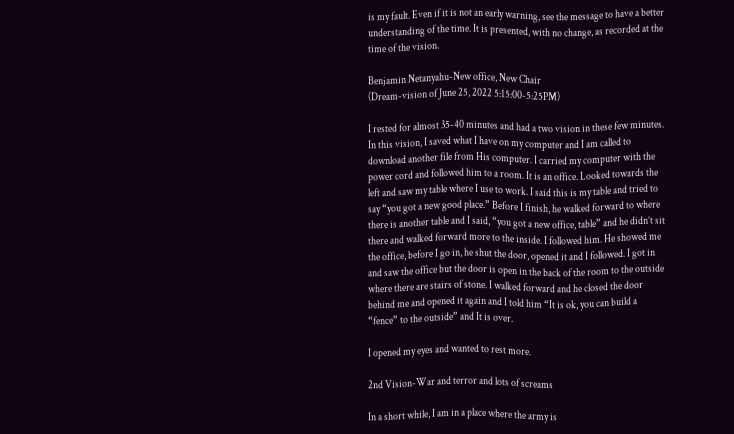is my fault. Even if it is not an early warning, see the message to have a better understanding of the time. It is presented, with no change, as recorded at the time of the vision.

Benjamin Netanyahu-New office, New Chair
(Dream-vision of June 25, 2022 5:15:00-5:25PM)

I rested for almost 35-40 minutes and had a two vision in these few minutes.
In this vision, I saved what I have on my computer and I am called to download another file from His computer. I carried my computer with the power cord and followed him to a room. It is an office. Looked towards the left and saw my table where I use to work. I said this is my table and tried to say “you got a new good place.” Before I finish, he walked forward to where there is another table and I said, “you got a new office, table” and he didn’t sit there and walked forward more to the inside. I followed him. He showed me the office, before I go in, he shut the door, opened it and I followed. I got in and saw the office but the door is open in the back of the room to the outside where there are stairs of stone. I walked forward and he closed the door behind me and opened it again and I told him “It is ok, you can build a “fence” to the outside” and It is over.

I opened my eyes and wanted to rest more.

2nd Vision-War and terror and lots of screams

In a short while, I am in a place where the army is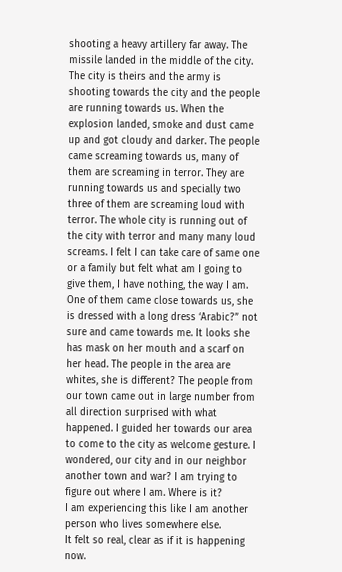shooting a heavy artillery far away. The missile landed in the middle of the city. The city is theirs and the army is shooting towards the city and the people are running towards us. When the explosion landed, smoke and dust came up and got cloudy and darker. The people came screaming towards us, many of them are screaming in terror. They are running towards us and specially two three of them are screaming loud with terror. The whole city is running out of the city with terror and many many loud screams. I felt I can take care of same one or a family but felt what am I going to give them, I have nothing, the way I am.
One of them came close towards us, she is dressed with a long dress ‘Arabic?” not sure and came towards me. It looks she has mask on her mouth and a scarf on her head. The people in the area are whites, she is different? The people from our town came out in large number from all direction surprised with what happened. I guided her towards our area to come to the city as welcome gesture. I wondered, our city and in our neighbor another town and war? I am trying to figure out where I am. Where is it?
I am experiencing this like I am another person who lives somewhere else.
It felt so real, clear as if it is happening now.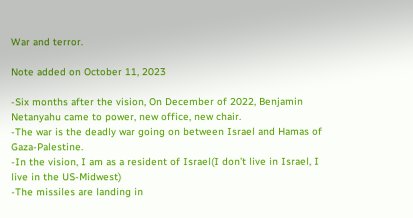War and terror.

Note added on October 11, 2023

-Six months after the vision, On December of 2022, Benjamin Netanyahu came to power, new office, new chair.
-The war is the deadly war going on between Israel and Hamas of Gaza-Palestine.
-In the vision, I am as a resident of Israel(I don’t live in Israel, I live in the US-Midwest)
-The missiles are landing in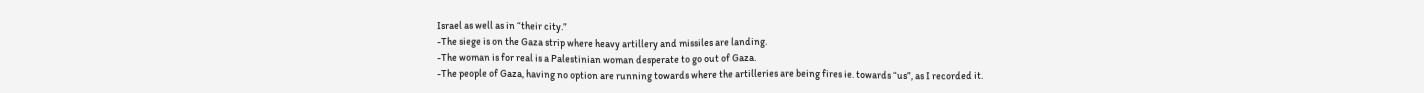Israel as well as in “their city.”
-The siege is on the Gaza strip where heavy artillery and missiles are landing.
-The woman is for real is a Palestinian woman desperate to go out of Gaza.
-The people of Gaza, having no option are running towards where the artilleries are being fires ie. towards “us”, as I recorded it.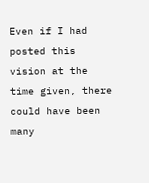Even if I had posted this vision at the time given, there could have been many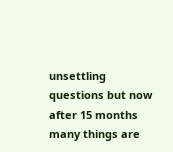unsettling questions but now after 15 months many things are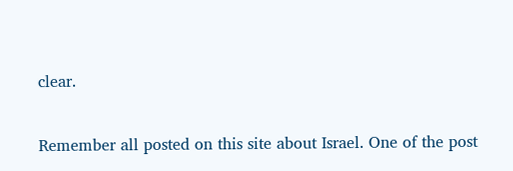clear.

Remember all posted on this site about Israel. One of the post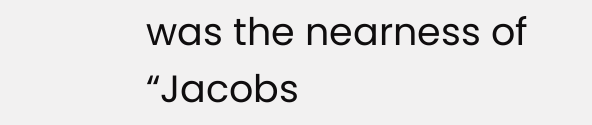was the nearness of “Jacobs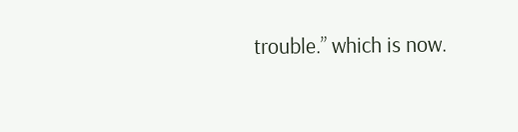trouble.” which is now.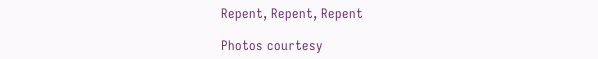Repent, Repent, Repent

Photos courtesy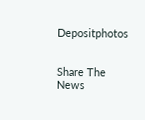Depositphotos


Share The News